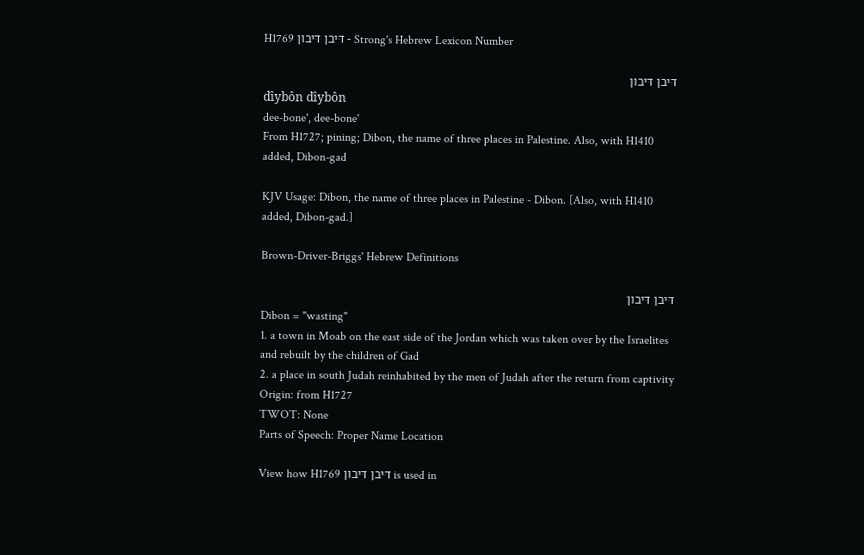H1769 דּיבן דּיבון - Strong's Hebrew Lexicon Number

דּיבן דּיבון
dı̂ybôn dı̂ybôn
dee-bone', dee-bone'
From H1727; pining; Dibon, the name of three places in Palestine. Also, with H1410 added, Dibon-gad

KJV Usage: Dibon, the name of three places in Palestine - Dibon. [Also, with H1410 added, Dibon-gad.]

Brown-Driver-Briggs' Hebrew Definitions

דּיבן דּיבון
Dibon = "wasting"
1. a town in Moab on the east side of the Jordan which was taken over by the Israelites and rebuilt by the children of Gad
2. a place in south Judah reinhabited by the men of Judah after the return from captivity
Origin: from H1727
TWOT: None
Parts of Speech: Proper Name Location

View how H1769 דּיבן דּיבון is used in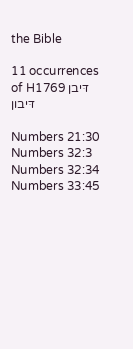the Bible

11 occurrences of H1769 דּיבן דּיבון

Numbers 21:30
Numbers 32:3
Numbers 32:34
Numbers 33:45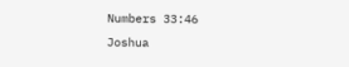Numbers 33:46
Joshua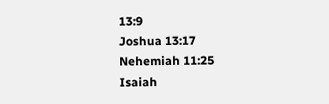13:9
Joshua 13:17
Nehemiah 11:25
Isaiah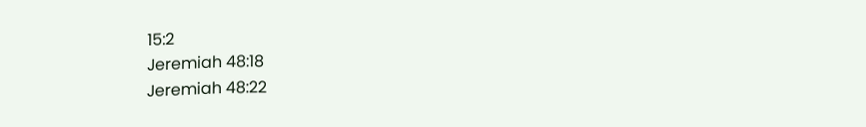15:2
Jeremiah 48:18
Jeremiah 48:22